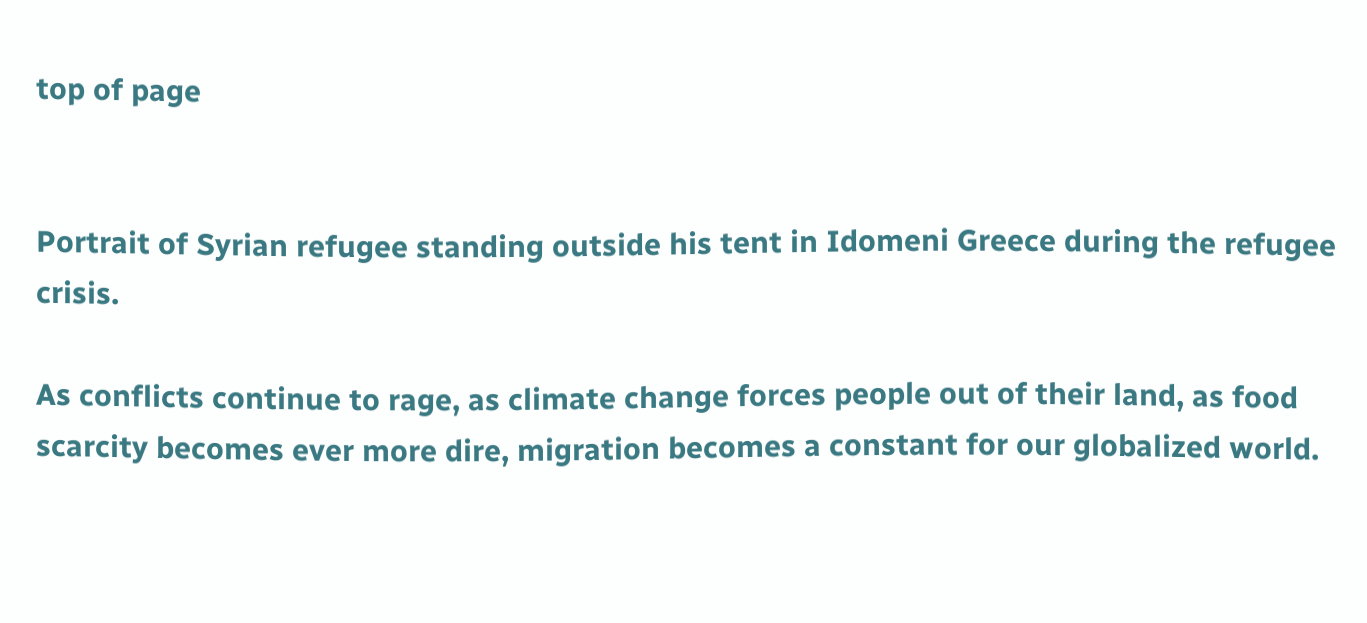top of page


Portrait of Syrian refugee standing outside his tent in Idomeni Greece during the refugee crisis.

As conflicts continue to rage, as climate change forces people out of their land, as food scarcity becomes ever more dire, migration becomes a constant for our globalized world.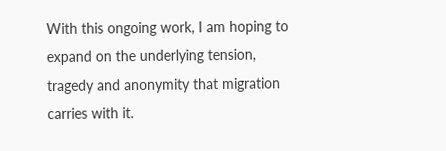With this ongoing work, I am hoping to expand on the underlying tension, tragedy and anonymity that migration carries with it.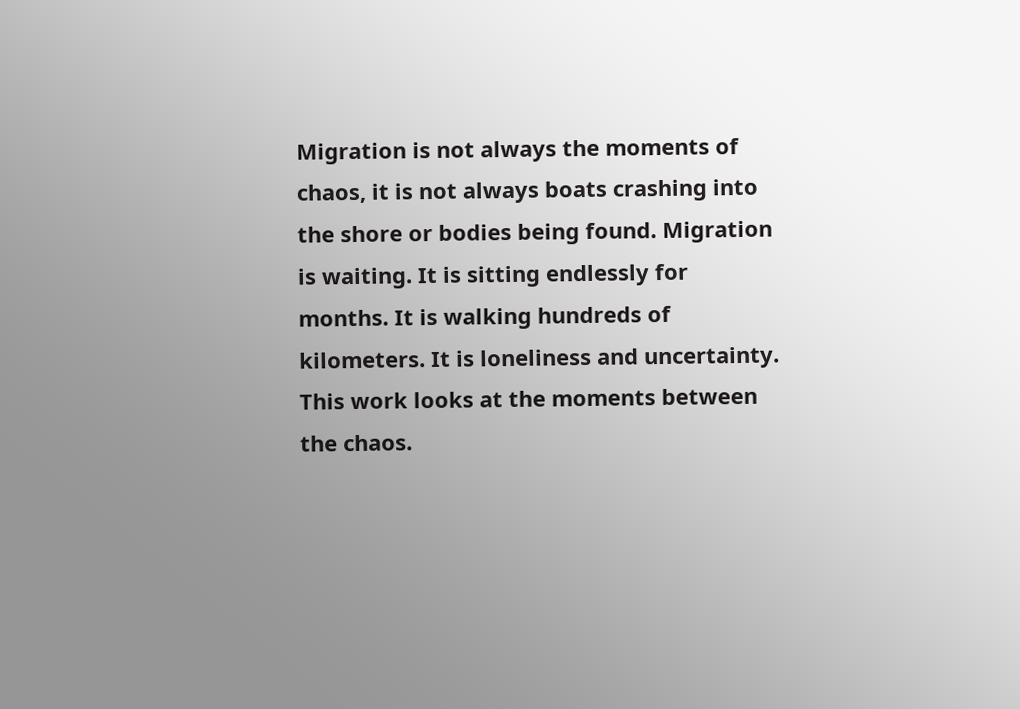Migration is not always the moments of chaos, it is not always boats crashing into the shore or bodies being found. Migration is waiting. It is sitting endlessly for months. It is walking hundreds of kilometers. It is loneliness and uncertainty.  This work looks at the moments between the chaos.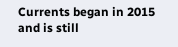Currents began in 2015 and is still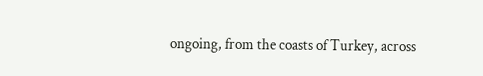ongoing, from the coasts of Turkey, across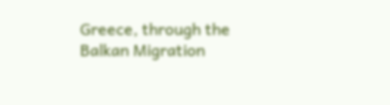Greece, through the Balkan Migration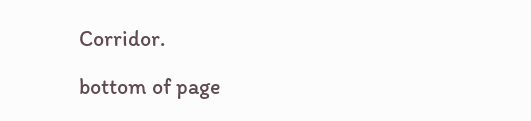Corridor.

bottom of page